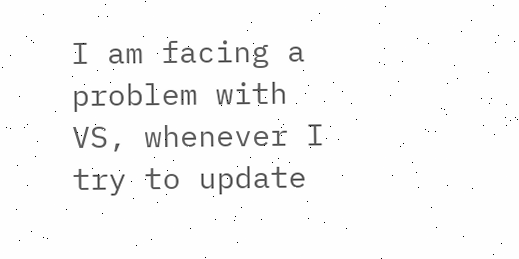I am facing a problem with VS, whenever I try to update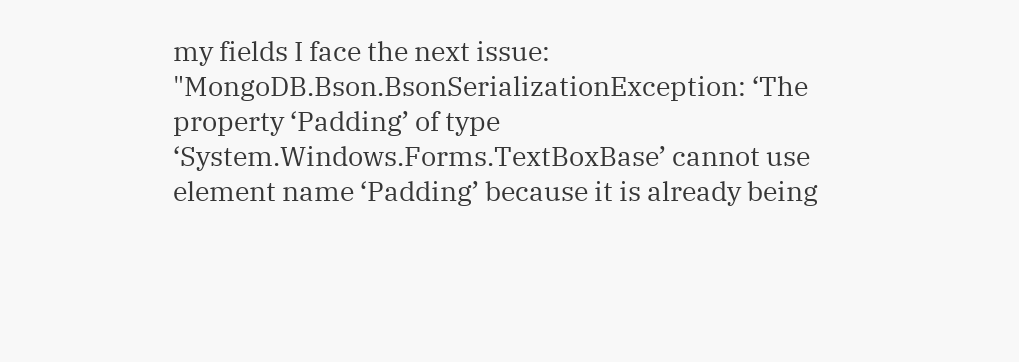my fields I face the next issue:
"MongoDB.Bson.BsonSerializationException: ‘The property ‘Padding’ of type ‘System.Windows.Forms.TextBoxBase’ cannot use element name ‘Padding’ because it is already being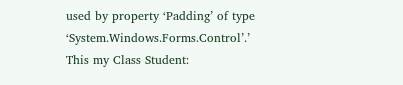used by property ‘Padding’ of type ‘System.Windows.Forms.Control’.’
This my Class Student: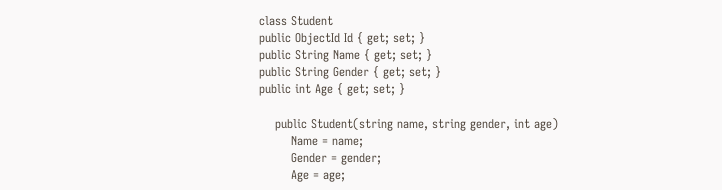class Student
public ObjectId Id { get; set; }
public String Name { get; set; }
public String Gender { get; set; }
public int Age { get; set; }

    public Student(string name, string gender, int age)
        Name = name;
        Gender = gender;
        Age = age;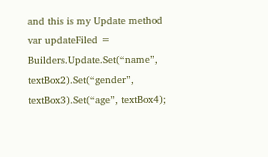and this is my Update method
var updateFiled = Builders.Update.Set(“name”, textBox2).Set(“gender”, textBox3).Set(“age”, textBox4);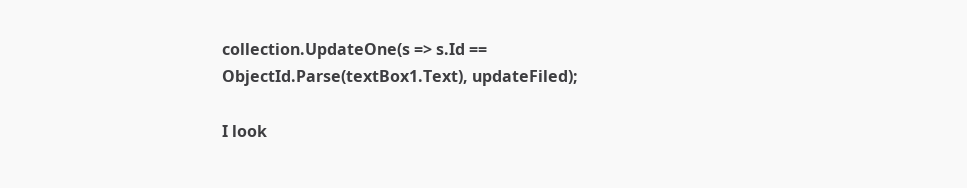collection.UpdateOne(s => s.Id == ObjectId.Parse(textBox1.Text), updateFiled);

I look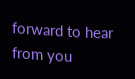forward to hear from you